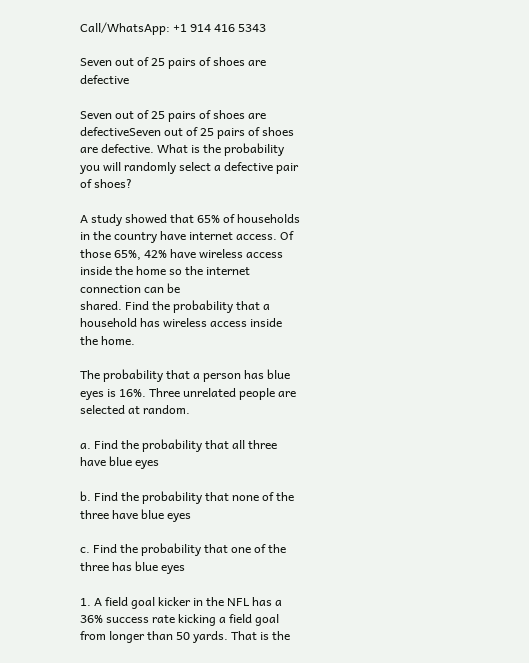Call/WhatsApp: +1 914 416 5343

Seven out of 25 pairs of shoes are defective

Seven out of 25 pairs of shoes are defectiveSeven out of 25 pairs of shoes are defective. What is the probability you will randomly select a defective pair of shoes?

A study showed that 65% of households in the country have internet access. Of those 65%, 42% have wireless access inside the home so the internet connection can be
shared. Find the probability that a household has wireless access inside the home.

The probability that a person has blue eyes is 16%. Three unrelated people are selected at random.

a. Find the probability that all three have blue eyes

b. Find the probability that none of the three have blue eyes

c. Find the probability that one of the three has blue eyes

1. A field goal kicker in the NFL has a 36% success rate kicking a field goal from longer than 50 yards. That is the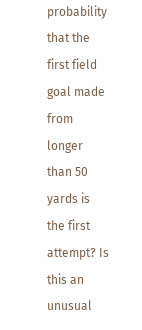probability that the first field goal made from
longer than 50 yards is the first attempt? Is this an unusual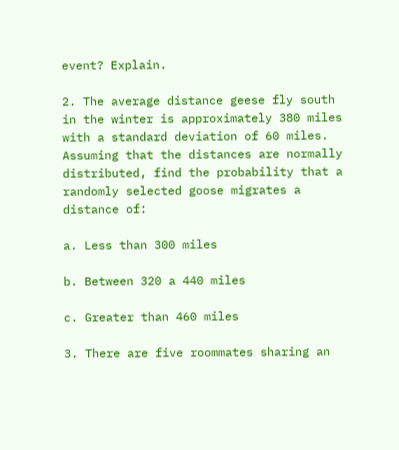event? Explain.

2. The average distance geese fly south in the winter is approximately 380 miles with a standard deviation of 60 miles. Assuming that the distances are normally
distributed, find the probability that a randomly selected goose migrates a distance of:

a. Less than 300 miles

b. Between 320 a 440 miles

c. Greater than 460 miles

3. There are five roommates sharing an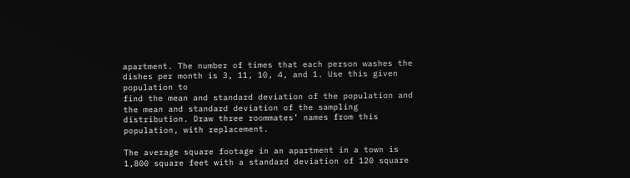apartment. The number of times that each person washes the dishes per month is 3, 11, 10, 4, and 1. Use this given population to
find the mean and standard deviation of the population and the mean and standard deviation of the sampling distribution. Draw three roommates’ names from this
population, with replacement.

The average square footage in an apartment in a town is 1,800 square feet with a standard deviation of 120 square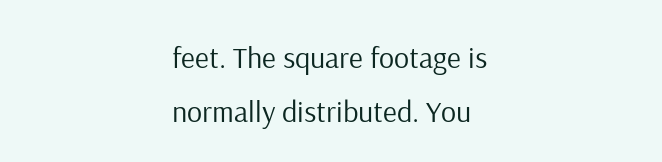feet. The square footage is normally distributed. You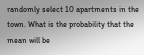randomly select 10 apartments in the town. What is the probability that the mean will be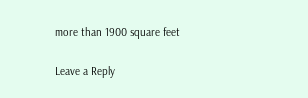more than 1900 square feet

Leave a Reply